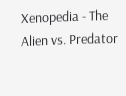Xenopedia - The Alien vs. Predator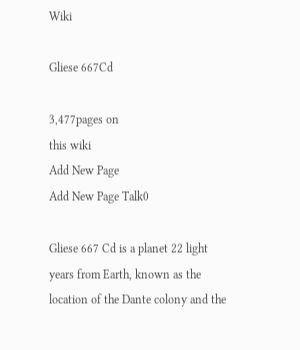Wiki

Gliese 667Cd

3,477pages on
this wiki
Add New Page
Add New Page Talk0

Gliese 667 Cd is a planet 22 light years from Earth, known as the location of the Dante colony and the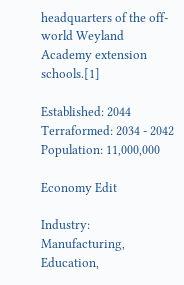headquarters of the off-world Weyland Academy extension schools.[1]

Established: 2044
Terraformed: 2034 - 2042
Population: 11,000,000

Economy Edit

Industry: Manufacturing, Education,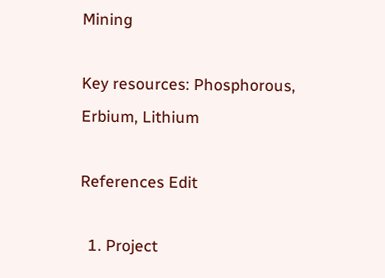Mining

Key resources: Phosphorous, Erbium, Lithium

References Edit

  1. Project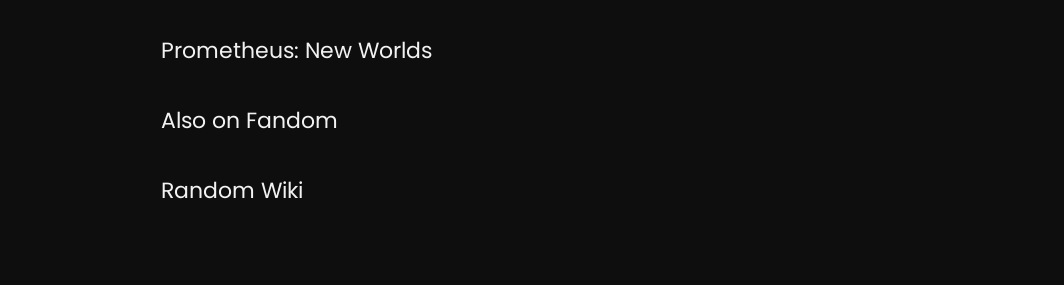Prometheus: New Worlds

Also on Fandom

Random Wiki